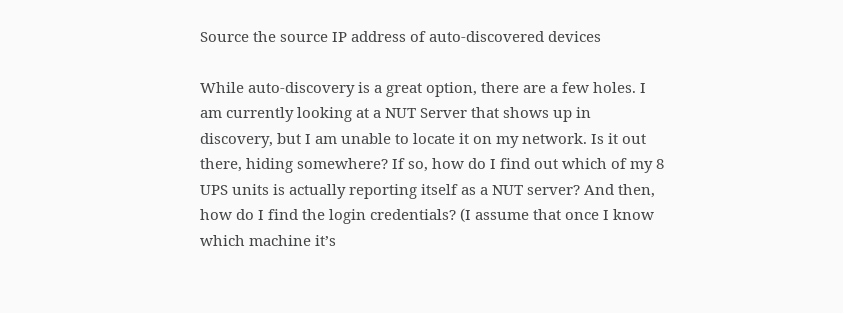Source the source IP address of auto-discovered devices

While auto-discovery is a great option, there are a few holes. I am currently looking at a NUT Server that shows up in discovery, but I am unable to locate it on my network. Is it out there, hiding somewhere? If so, how do I find out which of my 8 UPS units is actually reporting itself as a NUT server? And then, how do I find the login credentials? (I assume that once I know which machine it’s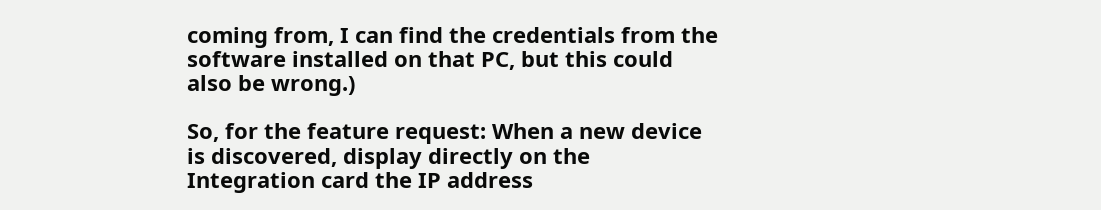coming from, I can find the credentials from the software installed on that PC, but this could also be wrong.)

So, for the feature request: When a new device is discovered, display directly on the Integration card the IP address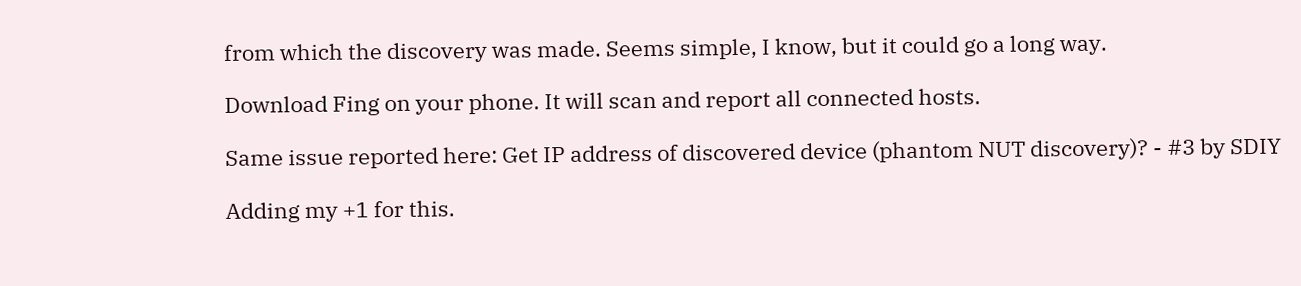from which the discovery was made. Seems simple, I know, but it could go a long way.

Download Fing on your phone. It will scan and report all connected hosts.

Same issue reported here: Get IP address of discovered device (phantom NUT discovery)? - #3 by SDIY

Adding my +1 for this.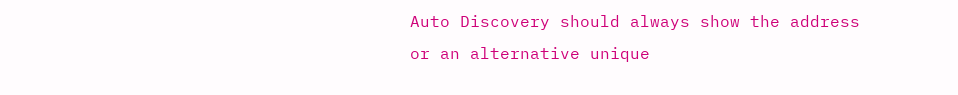Auto Discovery should always show the address or an alternative unique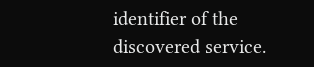identifier of the discovered service.